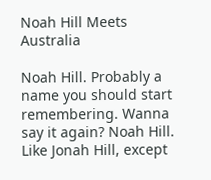Noah Hill Meets Australia

Noah Hill. Probably a name you should start remembering. Wanna say it again? Noah Hill. Like Jonah Hill, except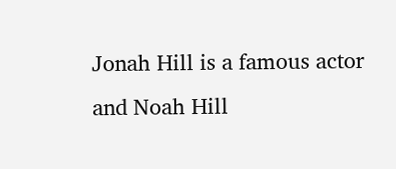Jonah Hill is a famous actor and Noah Hill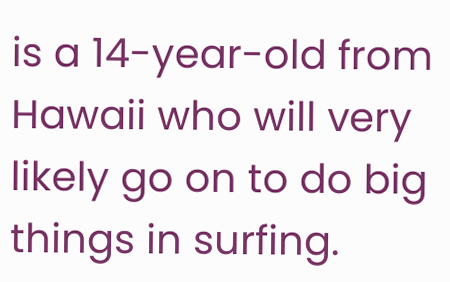is a 14-year-old from Hawaii who will very likely go on to do big things in surfing.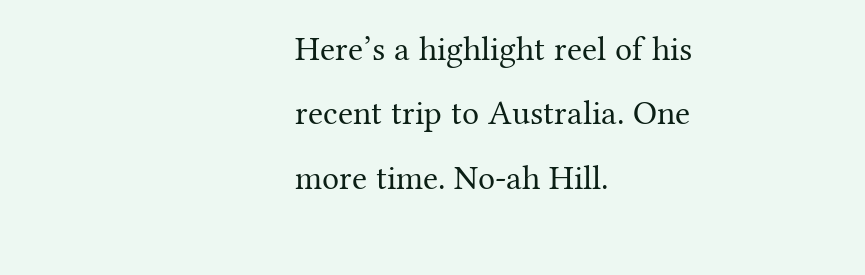Here’s a highlight reel of his recent trip to Australia. One more time. No-ah Hill.